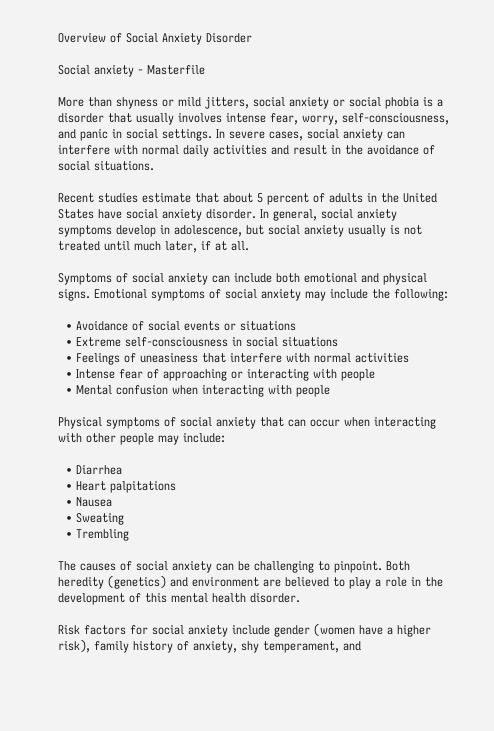Overview of Social Anxiety Disorder

Social anxiety - Masterfile

More than shyness or mild jitters, social anxiety or social phobia is a disorder that usually involves intense fear, worry, self-consciousness, and panic in social settings. In severe cases, social anxiety can interfere with normal daily activities and result in the avoidance of social situations.

Recent studies estimate that about 5 percent of adults in the United States have social anxiety disorder. In general, social anxiety symptoms develop in adolescence, but social anxiety usually is not treated until much later, if at all.

Symptoms of social anxiety can include both emotional and physical signs. Emotional symptoms of social anxiety may include the following:

  • Avoidance of social events or situations
  • Extreme self-consciousness in social situations
  • Feelings of uneasiness that interfere with normal activities
  • Intense fear of approaching or interacting with people
  • Mental confusion when interacting with people

Physical symptoms of social anxiety that can occur when interacting with other people may include:

  • Diarrhea
  • Heart palpitations
  • Nausea
  • Sweating
  • Trembling

The causes of social anxiety can be challenging to pinpoint. Both heredity (genetics) and environment are believed to play a role in the development of this mental health disorder.

Risk factors for social anxiety include gender (women have a higher risk), family history of anxiety, shy temperament, and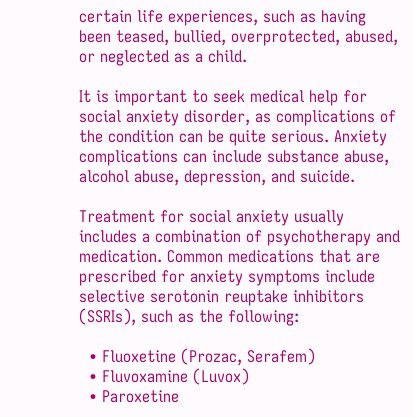certain life experiences, such as having been teased, bullied, overprotected, abused, or neglected as a child.

It is important to seek medical help for social anxiety disorder, as complications of the condition can be quite serious. Anxiety complications can include substance abuse, alcohol abuse, depression, and suicide.

Treatment for social anxiety usually includes a combination of psychotherapy and medication. Common medications that are prescribed for anxiety symptoms include selective serotonin reuptake inhibitors (SSRIs), such as the following:

  • Fluoxetine (Prozac, Serafem)
  • Fluvoxamine (Luvox)
  • Paroxetine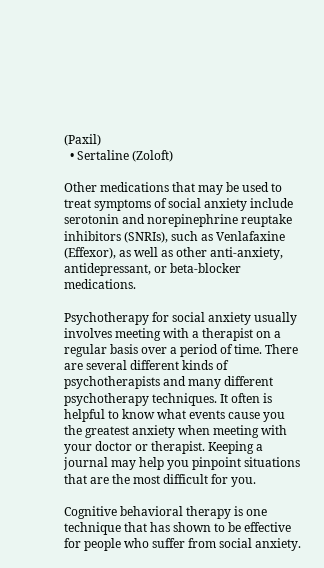(Paxil)
  • Sertaline (Zoloft)

Other medications that may be used to treat symptoms of social anxiety include serotonin and norepinephrine reuptake inhibitors (SNRIs), such as Venlafaxine (Effexor), as well as other anti-anxiety, antidepressant, or beta-blocker medications.

Psychotherapy for social anxiety usually involves meeting with a therapist on a regular basis over a period of time. There are several different kinds of psychotherapists and many different psychotherapy techniques. It often is helpful to know what events cause you the greatest anxiety when meeting with your doctor or therapist. Keeping a journal may help you pinpoint situations that are the most difficult for you.

Cognitive behavioral therapy is one technique that has shown to be effective for people who suffer from social anxiety.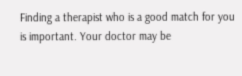Finding a therapist who is a good match for you is important. Your doctor may be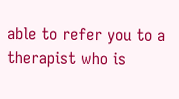able to refer you to a therapist who is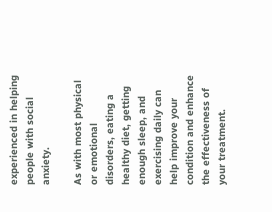experienced in helping people with social anxiety.

As with most physical or emotional disorders, eating a healthy diet, getting enough sleep, and exercising daily can help improve your condition and enhance the effectiveness of your treatment.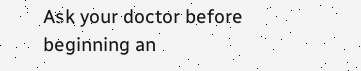Ask your doctor before beginning an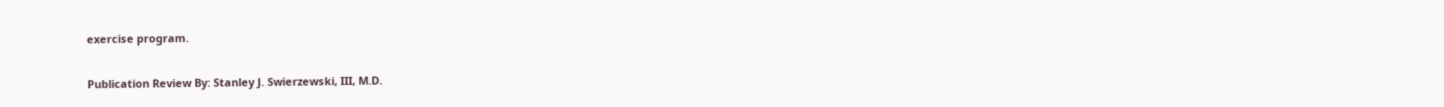exercise program.

Publication Review By: Stanley J. Swierzewski, III, M.D.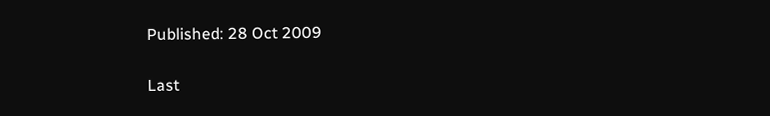Published: 28 Oct 2009

Last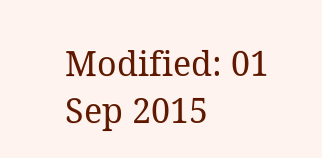Modified: 01 Sep 2015